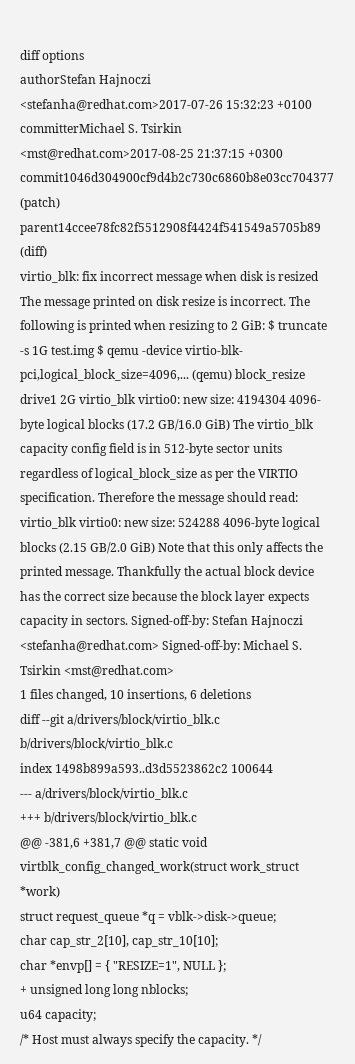diff options
authorStefan Hajnoczi <stefanha@redhat.com>2017-07-26 15:32:23 +0100
committerMichael S. Tsirkin <mst@redhat.com>2017-08-25 21:37:15 +0300
commit1046d304900cf9d4b2c730c6860b8e03cc704377 (patch)
parent14ccee78fc82f5512908f4424f541549a5705b89 (diff)
virtio_blk: fix incorrect message when disk is resized
The message printed on disk resize is incorrect. The following is printed when resizing to 2 GiB: $ truncate -s 1G test.img $ qemu -device virtio-blk-pci,logical_block_size=4096,... (qemu) block_resize drive1 2G virtio_blk virtio0: new size: 4194304 4096-byte logical blocks (17.2 GB/16.0 GiB) The virtio_blk capacity config field is in 512-byte sector units regardless of logical_block_size as per the VIRTIO specification. Therefore the message should read: virtio_blk virtio0: new size: 524288 4096-byte logical blocks (2.15 GB/2.0 GiB) Note that this only affects the printed message. Thankfully the actual block device has the correct size because the block layer expects capacity in sectors. Signed-off-by: Stefan Hajnoczi <stefanha@redhat.com> Signed-off-by: Michael S. Tsirkin <mst@redhat.com>
1 files changed, 10 insertions, 6 deletions
diff --git a/drivers/block/virtio_blk.c b/drivers/block/virtio_blk.c
index 1498b899a593..d3d5523862c2 100644
--- a/drivers/block/virtio_blk.c
+++ b/drivers/block/virtio_blk.c
@@ -381,6 +381,7 @@ static void virtblk_config_changed_work(struct work_struct *work)
struct request_queue *q = vblk->disk->queue;
char cap_str_2[10], cap_str_10[10];
char *envp[] = { "RESIZE=1", NULL };
+ unsigned long long nblocks;
u64 capacity;
/* Host must always specify the capacity. */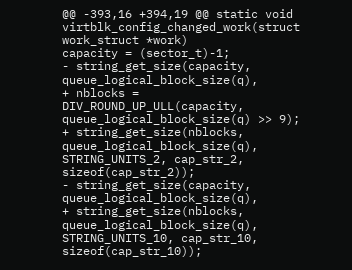@@ -393,16 +394,19 @@ static void virtblk_config_changed_work(struct work_struct *work)
capacity = (sector_t)-1;
- string_get_size(capacity, queue_logical_block_size(q),
+ nblocks = DIV_ROUND_UP_ULL(capacity, queue_logical_block_size(q) >> 9);
+ string_get_size(nblocks, queue_logical_block_size(q),
STRING_UNITS_2, cap_str_2, sizeof(cap_str_2));
- string_get_size(capacity, queue_logical_block_size(q),
+ string_get_size(nblocks, queue_logical_block_size(q),
STRING_UNITS_10, cap_str_10, sizeof(cap_str_10));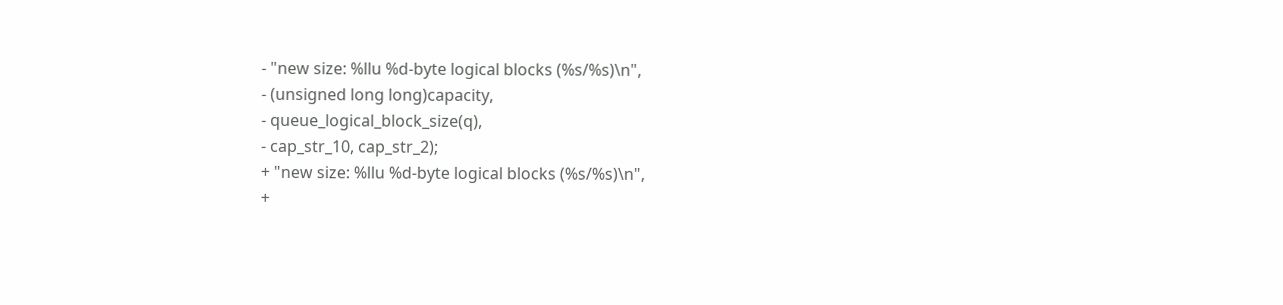- "new size: %llu %d-byte logical blocks (%s/%s)\n",
- (unsigned long long)capacity,
- queue_logical_block_size(q),
- cap_str_10, cap_str_2);
+ "new size: %llu %d-byte logical blocks (%s/%s)\n",
+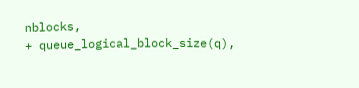nblocks,
+ queue_logical_block_size(q),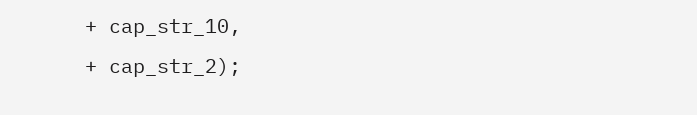+ cap_str_10,
+ cap_str_2);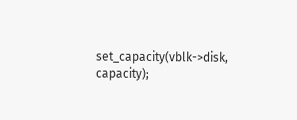set_capacity(vblk->disk, capacity);